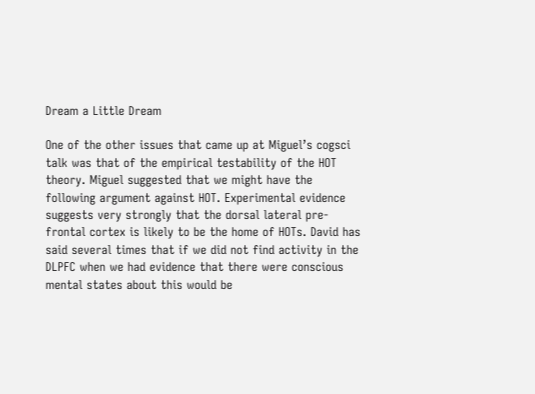Dream a Little Dream

One of the other issues that came up at Miguel’s cogsci talk was that of the empirical testability of the HOT theory. Miguel suggested that we might have the following argument against HOT. Experimental evidence suggests very strongly that the dorsal lateral pre-frontal cortex is likely to be the home of HOTs. David has said several times that if we did not find activity in the DLPFC when we had evidence that there were conscious mental states about this would be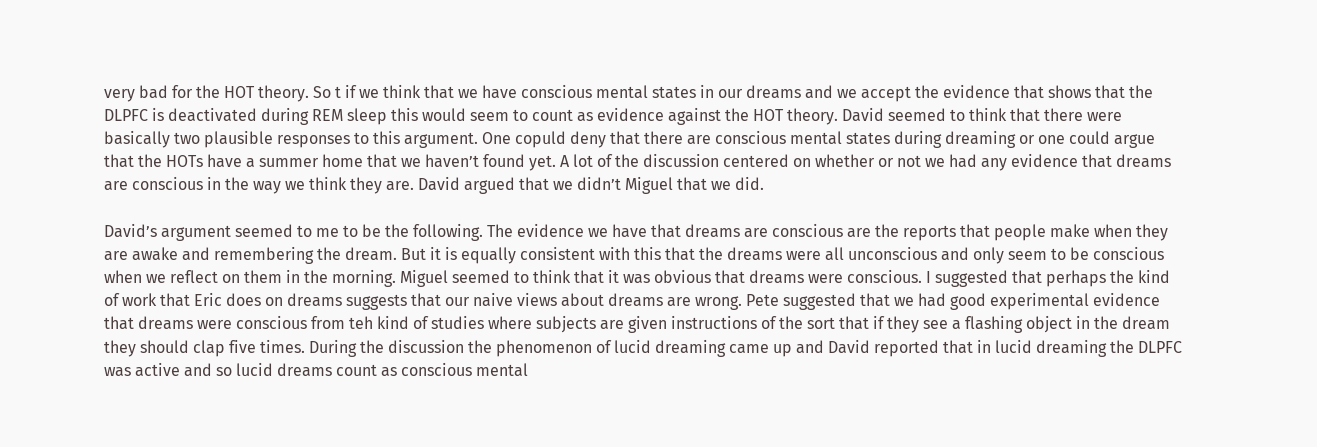very bad for the HOT theory. So t if we think that we have conscious mental states in our dreams and we accept the evidence that shows that the DLPFC is deactivated during REM sleep this would seem to count as evidence against the HOT theory. David seemed to think that there were basically two plausible responses to this argument. One copuld deny that there are conscious mental states during dreaming or one could argue that the HOTs have a summer home that we haven’t found yet. A lot of the discussion centered on whether or not we had any evidence that dreams are conscious in the way we think they are. David argued that we didn’t Miguel that we did.

David’s argument seemed to me to be the following. The evidence we have that dreams are conscious are the reports that people make when they are awake and remembering the dream. But it is equally consistent with this that the dreams were all unconscious and only seem to be conscious when we reflect on them in the morning. Miguel seemed to think that it was obvious that dreams were conscious. I suggested that perhaps the kind of work that Eric does on dreams suggests that our naive views about dreams are wrong. Pete suggested that we had good experimental evidence that dreams were conscious from teh kind of studies where subjects are given instructions of the sort that if they see a flashing object in the dream they should clap five times. During the discussion the phenomenon of lucid dreaming came up and David reported that in lucid dreaming the DLPFC was active and so lucid dreams count as conscious mental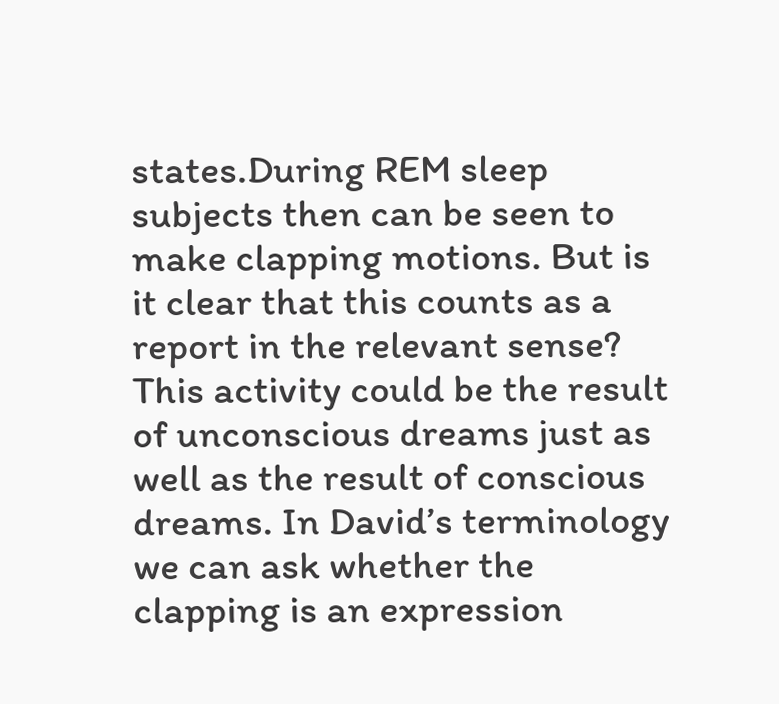states.During REM sleep subjects then can be seen to make clapping motions. But is it clear that this counts as a report in the relevant sense? This activity could be the result of unconscious dreams just as well as the result of conscious dreams. In David’s terminology we can ask whether the clapping is an expression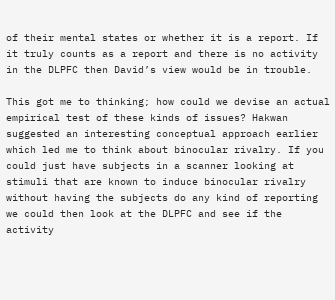of their mental states or whether it is a report. If it truly counts as a report and there is no activity in the DLPFC then David’s view would be in trouble.

This got me to thinking; how could we devise an actual empirical test of these kinds of issues? Hakwan suggested an interesting conceptual approach earlier which led me to think about binocular rivalry. If you could just have subjects in a scanner looking at  stimuli that are known to induce binocular rivalry without having the subjects do any kind of reporting we could then look at the DLPFC and see if the activity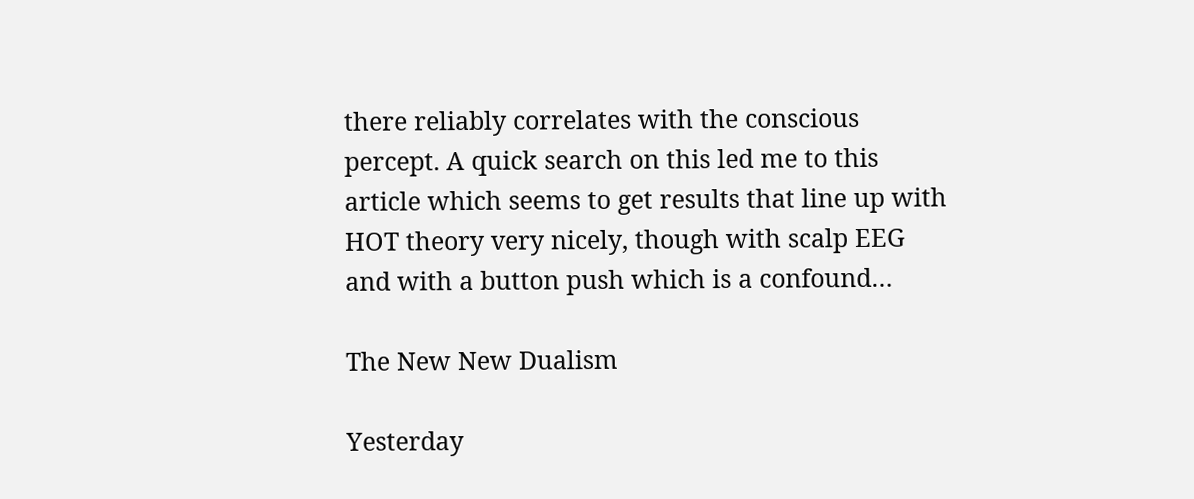there reliably correlates with the conscious percept. A quick search on this led me to this article which seems to get results that line up with HOT theory very nicely, though with scalp EEG and with a button push which is a confound…

The New New Dualism

Yesterday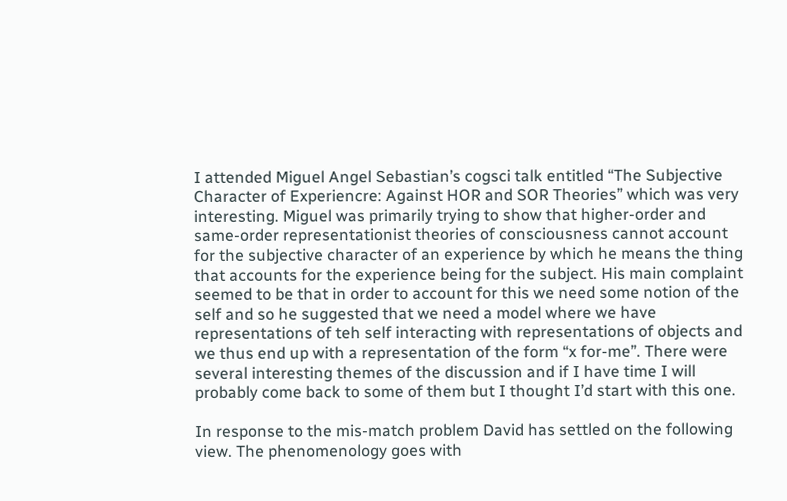I attended Miguel Angel Sebastian’s cogsci talk entitled “The Subjective Character of Experiencre: Against HOR and SOR Theories” which was very interesting. Miguel was primarily trying to show that higher-order and same-order representationist theories of consciousness cannot account for the subjective character of an experience by which he means the thing that accounts for the experience being for the subject. His main complaint seemed to be that in order to account for this we need some notion of the self and so he suggested that we need a model where we have representations of teh self interacting with representations of objects and we thus end up with a representation of the form “x for-me”. There were several interesting themes of the discussion and if I have time I will probably come back to some of them but I thought I’d start with this one.

In response to the mis-match problem David has settled on the following view. The phenomenology goes with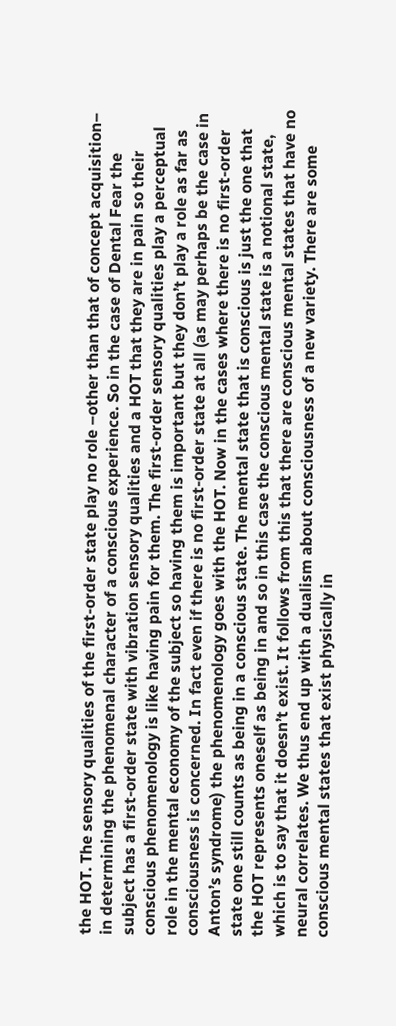the HOT. The sensory qualities of the first-order state play no role –other than that of concept acquisition– in determining the phenomenal character of a conscious experience. So in the case of Dental Fear the subject has a first-order state with vibration sensory qualities and a HOT that they are in pain so their conscious phenomenology is like having pain for them. The first-order sensory qualities play a perceptual role in the mental economy of the subject so having them is important but they don’t play a role as far as consciousness is concerned. In fact even if there is no first-order state at all (as may perhaps be the case in Anton’s syndrome) the phenomenology goes with the HOT. Now in the cases where there is no first-order state one still counts as being in a conscious state. The mental state that is conscious is just the one that the HOT represents oneself as being in and so in this case the conscious mental state is a notional state, which is to say that it doesn’t exist. It follows from this that there are conscious mental states that have no neural correlates. We thus end up with a dualism about consciousness of a new variety. There are some conscious mental states that exist physically in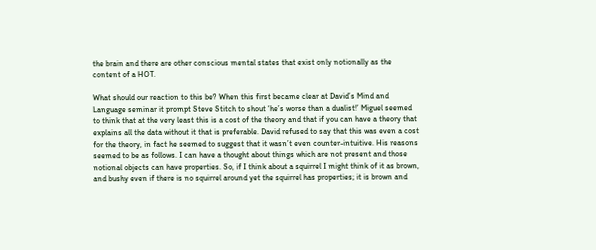the brain and there are other conscious mental states that exist only notionally as the content of a HOT.

What should our reaction to this be? When this first became clear at David’s Mind and Language seminar it prompt Steve Stitch to shout ‘he’s worse than a dualist!’ Miguel seemed to think that at the very least this is a cost of the theory and that if you can have a theory that explains all the data without it that is preferable. David refused to say that this was even a cost for the theory, in fact he seemed to suggest that it wasn’t even counter-intuitive. His reasons seemed to be as follows. I can have a thought about things which are not present and those notional objects can have properties. So, if I think about a squirrel I might think of it as brown, and bushy even if there is no squirrel around yet the squirrel has properties; it is brown and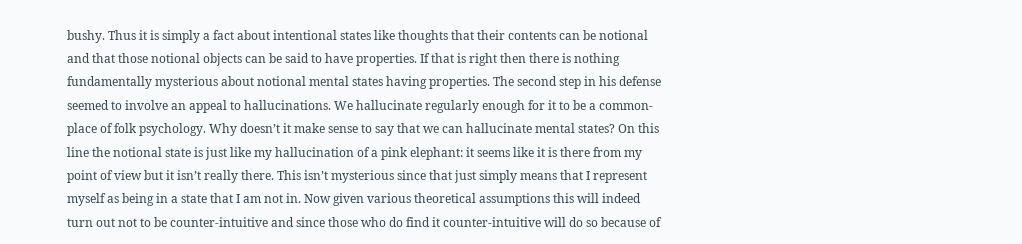bushy. Thus it is simply a fact about intentional states like thoughts that their contents can be notional and that those notional objects can be said to have properties. If that is right then there is nothing fundamentally mysterious about notional mental states having properties. The second step in his defense seemed to involve an appeal to hallucinations. We hallucinate regularly enough for it to be a common-place of folk psychology. Why doesn’t it make sense to say that we can hallucinate mental states? On this line the notional state is just like my hallucination of a pink elephant: it seems like it is there from my point of view but it isn’t really there. This isn’t mysterious since that just simply means that I represent myself as being in a state that I am not in. Now given various theoretical assumptions this will indeed turn out not to be counter-intuitive and since those who do find it counter-intuitive will do so because of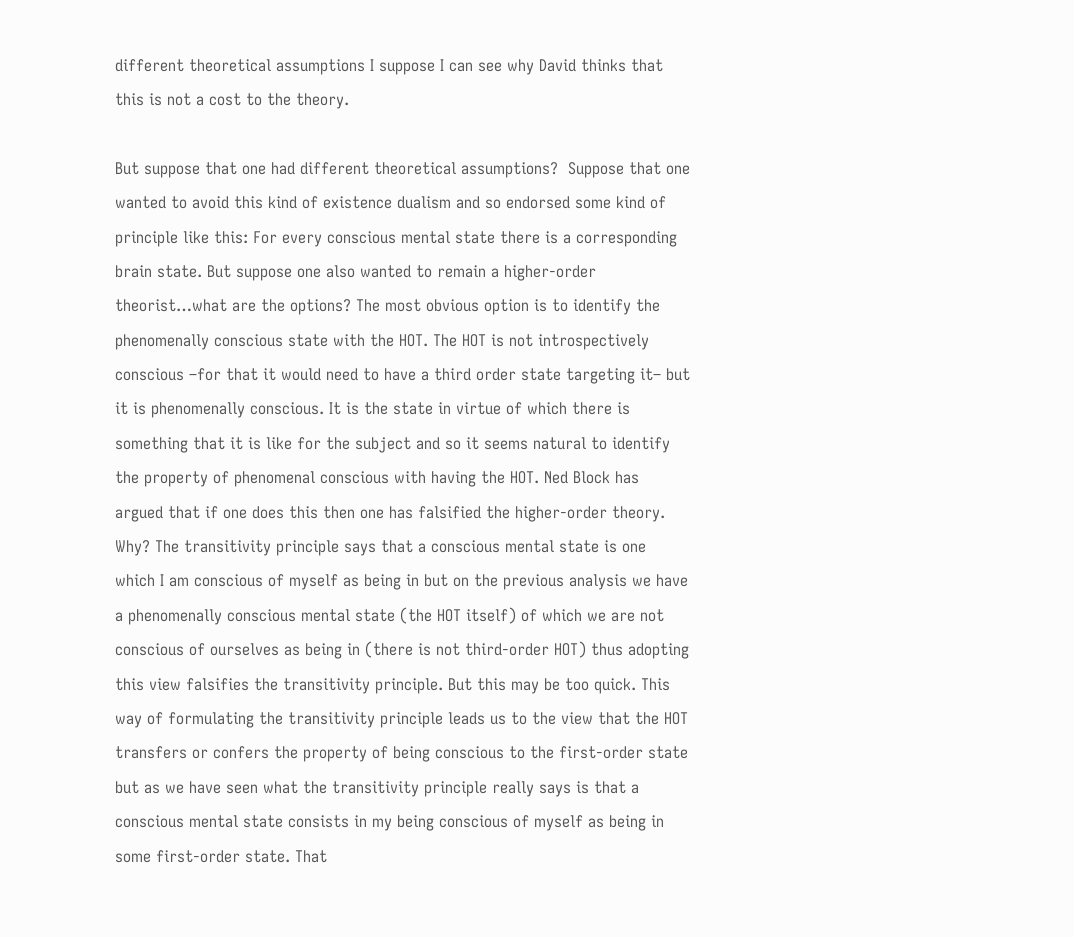different theoretical assumptions I suppose I can see why David thinks that this is not a cost to the theory.

But suppose that one had different theoretical assumptions?  Suppose that one wanted to avoid this kind of existence dualism and so endorsed some kind of principle like this: For every conscious mental state there is a corresponding brain state. But suppose one also wanted to remain a higher-order theorist…what are the options? The most obvious option is to identify the phenomenally conscious state with the HOT. The HOT is not introspectively conscious –for that it would need to have a third order state targeting it– but it is phenomenally conscious. It is the state in virtue of which there is something that it is like for the subject and so it seems natural to identify the property of phenomenal conscious with having the HOT. Ned Block has argued that if one does this then one has falsified the higher-order theory. Why? The transitivity principle says that a conscious mental state is one which I am conscious of myself as being in but on the previous analysis we have a phenomenally conscious mental state (the HOT itself) of which we are not conscious of ourselves as being in (there is not third-order HOT) thus adopting this view falsifies the transitivity principle. But this may be too quick. This way of formulating the transitivity principle leads us to the view that the HOT transfers or confers the property of being conscious to the first-order state but as we have seen what the transitivity principle really says is that a conscious mental state consists in my being conscious of myself as being in some first-order state. That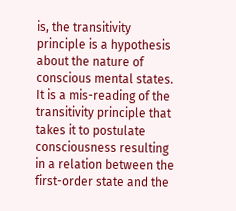is, the transitivity principle is a hypothesis about the nature of conscious mental states. It is a mis-reading of the transitivity principle that takes it to postulate consciousness resulting in a relation between the first-order state and the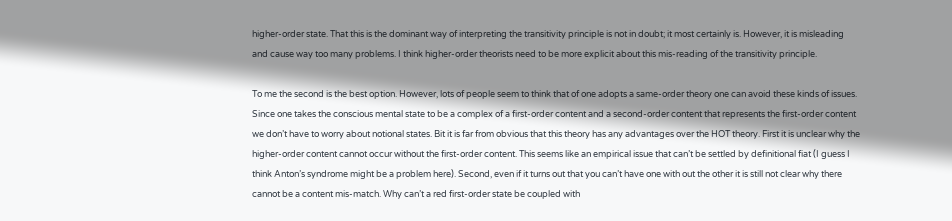higher-order state. That this is the dominant way of interpreting the transitivity principle is not in doubt; it most certainly is. However, it is misleading and cause way too many problems. I think higher-order theorists need to be more explicit about this mis-reading of the transitivity principle.

To me the second is the best option. However, lots of people seem to think that of one adopts a same-order theory one can avoid these kinds of issues. Since one takes the conscious mental state to be a complex of a first-order content and a second-order content that represents the first-order content we don’t have to worry about notional states. Bit it is far from obvious that this theory has any advantages over the HOT theory. First it is unclear why the higher-order content cannot occur without the first-order content. This seems like an empirical issue that can’t be settled by definitional fiat (I guess I think Anton’s syndrome might be a problem here). Second, even if it turns out that you can’t have one with out the other it is still not clear why there cannot be a content mis-match. Why can’t a red first-order state be coupled with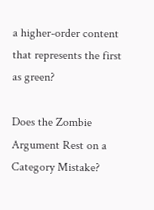a higher-order content that represents the first as green?

Does the Zombie Argument Rest on a Category Mistake?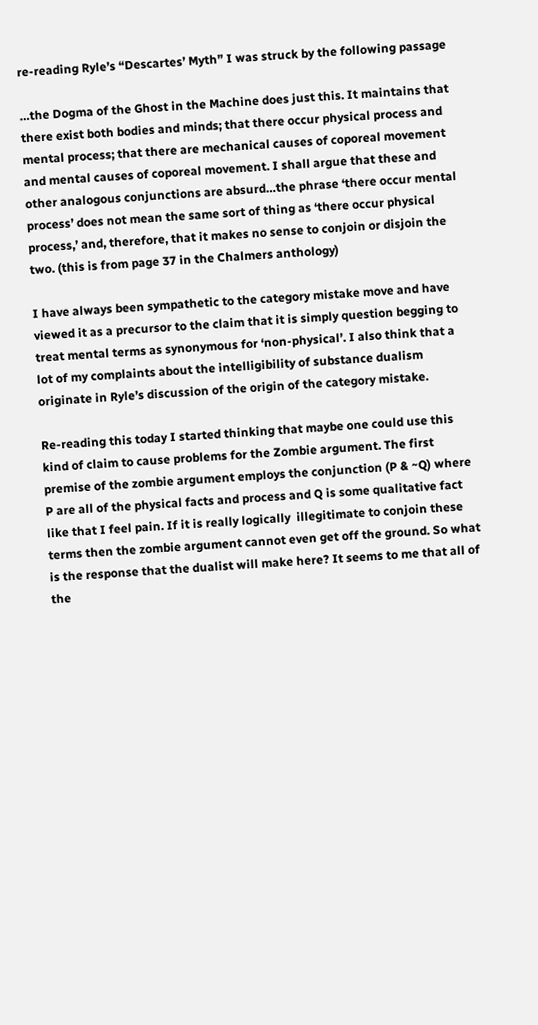re-reading Ryle’s “Descartes’ Myth” I was struck by the following passage

…the Dogma of the Ghost in the Machine does just this. It maintains that there exist both bodies and minds; that there occur physical process and mental process; that there are mechanical causes of coporeal movement and mental causes of coporeal movement. I shall argue that these and other analogous conjunctions are absurd…the phrase ‘there occur mental process’ does not mean the same sort of thing as ‘there occur physical process,’ and, therefore, that it makes no sense to conjoin or disjoin the two. (this is from page 37 in the Chalmers anthology)

I have always been sympathetic to the category mistake move and have viewed it as a precursor to the claim that it is simply question begging to treat mental terms as synonymous for ‘non-physical’. I also think that a lot of my complaints about the intelligibility of substance dualism originate in Ryle’s discussion of the origin of the category mistake.

Re-reading this today I started thinking that maybe one could use this kind of claim to cause problems for the Zombie argument. The first premise of the zombie argument employs the conjunction (P & ~Q) where P are all of the physical facts and process and Q is some qualitative fact like that I feel pain. If it is really logically  illegitimate to conjoin these terms then the zombie argument cannot even get off the ground. So what is the response that the dualist will make here? It seems to me that all of the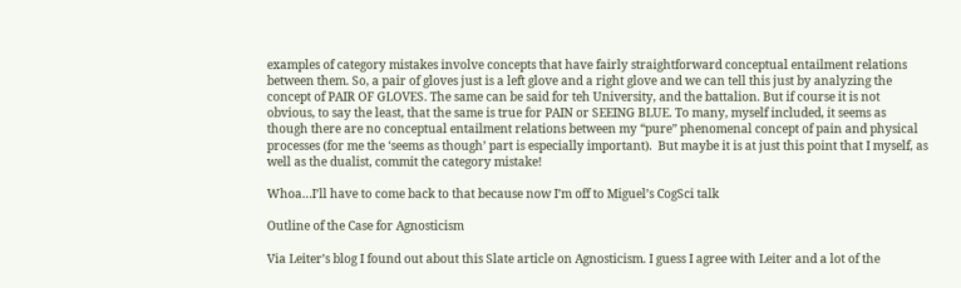examples of category mistakes involve concepts that have fairly straightforward conceptual entailment relations between them. So, a pair of gloves just is a left glove and a right glove and we can tell this just by analyzing the concept of PAIR OF GLOVES. The same can be said for teh University, and the battalion. But if course it is not obvious, to say the least, that the same is true for PAIN or SEEING BLUE. To many, myself included, it seems as though there are no conceptual entailment relations between my “pure” phenomenal concept of pain and physical processes (for me the ‘seems as though’ part is especially important).  But maybe it is at just this point that I myself, as well as the dualist, commit the category mistake!

Whoa…I’ll have to come back to that because now I’m off to Miguel’s CogSci talk

Outline of the Case for Agnosticism

Via Leiter’s blog I found out about this Slate article on Agnosticism. I guess I agree with Leiter and a lot of the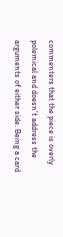commenters that the piece is overly polemical and doesn’t address the arguments of either side. Being a card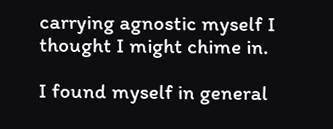carrying agnostic myself I thought I might chime in.

I found myself in general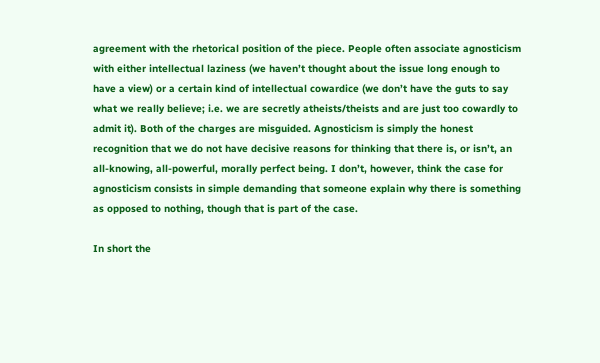agreement with the rhetorical position of the piece. People often associate agnosticism with either intellectual laziness (we haven’t thought about the issue long enough to have a view) or a certain kind of intellectual cowardice (we don’t have the guts to say what we really believe; i.e. we are secretly atheists/theists and are just too cowardly to admit it). Both of the charges are misguided. Agnosticism is simply the honest recognition that we do not have decisive reasons for thinking that there is, or isn’t, an all-knowing, all-powerful, morally perfect being. I don’t, however, think the case for agnosticism consists in simple demanding that someone explain why there is something as opposed to nothing, though that is part of the case.

In short the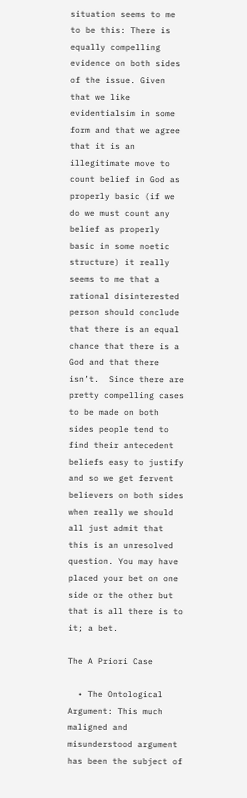situation seems to me to be this: There is equally compelling evidence on both sides of the issue. Given that we like evidentialsim in some form and that we agree that it is an illegitimate move to count belief in God as properly basic (if we do we must count any belief as properly basic in some noetic structure) it really seems to me that a rational disinterested person should conclude that there is an equal chance that there is a God and that there isn’t.  Since there are pretty compelling cases to be made on both sides people tend to find their antecedent beliefs easy to justify and so we get fervent believers on both sides when really we should all just admit that this is an unresolved question. You may have placed your bet on one side or the other but that is all there is to it; a bet.

The A Priori Case

  • The Ontological Argument: This much maligned and misunderstood argument has been the subject of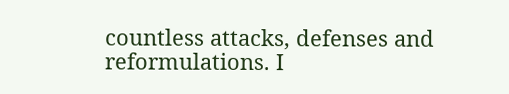countless attacks, defenses and reformulations. I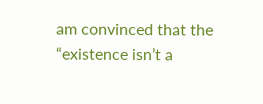am convinced that the “existence isn’t a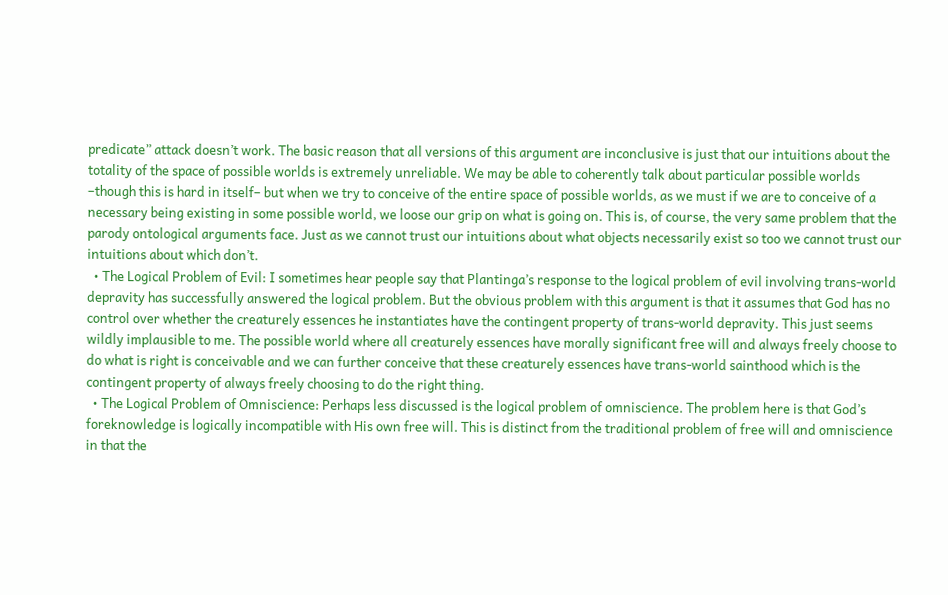predicate” attack doesn’t work. The basic reason that all versions of this argument are inconclusive is just that our intuitions about the totality of the space of possible worlds is extremely unreliable. We may be able to coherently talk about particular possible worlds –though this is hard in itself– but when we try to conceive of the entire space of possible worlds, as we must if we are to conceive of a necessary being existing in some possible world, we loose our grip on what is going on. This is, of course, the very same problem that the parody ontological arguments face. Just as we cannot trust our intuitions about what objects necessarily exist so too we cannot trust our intuitions about which don’t.
  • The Logical Problem of Evil: I sometimes hear people say that Plantinga’s response to the logical problem of evil involving trans-world depravity has successfully answered the logical problem. But the obvious problem with this argument is that it assumes that God has no control over whether the creaturely essences he instantiates have the contingent property of trans-world depravity. This just seems wildly implausible to me. The possible world where all creaturely essences have morally significant free will and always freely choose to do what is right is conceivable and we can further conceive that these creaturely essences have trans-world sainthood which is the contingent property of always freely choosing to do the right thing.
  • The Logical Problem of Omniscience: Perhaps less discussed is the logical problem of omniscience. The problem here is that God’s foreknowledge is logically incompatible with His own free will. This is distinct from the traditional problem of free will and omniscience in that the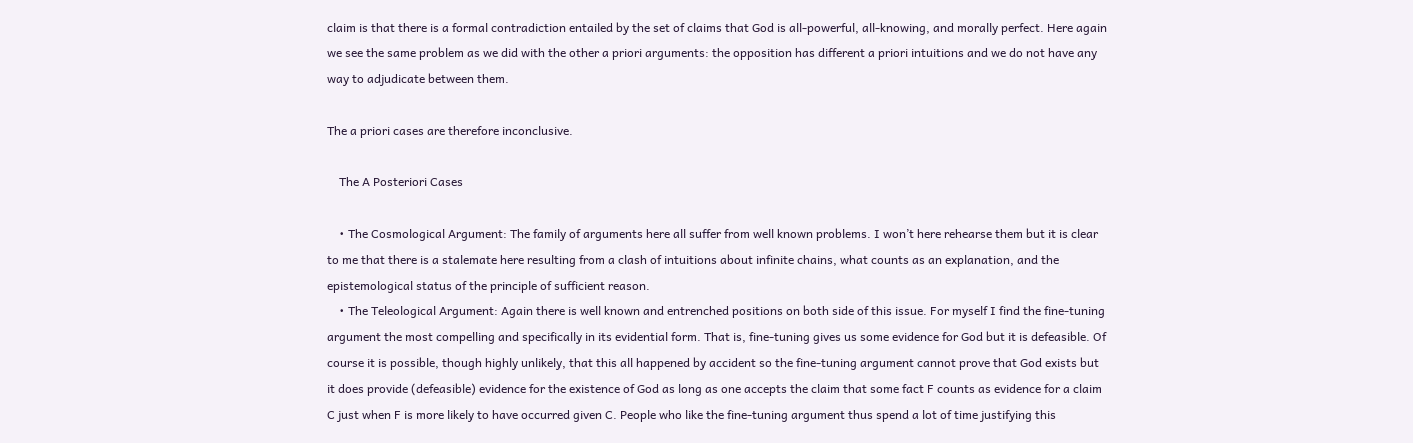claim is that there is a formal contradiction entailed by the set of claims that God is all-powerful, all-knowing, and morally perfect. Here again we see the same problem as we did with the other a priori arguments: the opposition has different a priori intuitions and we do not have any way to adjudicate between them.

The a priori cases are therefore inconclusive.

    The A Posteriori Cases

    • The Cosmological Argument: The family of arguments here all suffer from well known problems. I won’t here rehearse them but it is clear to me that there is a stalemate here resulting from a clash of intuitions about infinite chains, what counts as an explanation, and the epistemological status of the principle of sufficient reason.
    • The Teleological Argument: Again there is well known and entrenched positions on both side of this issue. For myself I find the fine-tuning argument the most compelling and specifically in its evidential form. That is, fine-tuning gives us some evidence for God but it is defeasible. Of course it is possible, though highly unlikely, that this all happened by accident so the fine-tuning argument cannot prove that God exists but it does provide (defeasible) evidence for the existence of God as long as one accepts the claim that some fact F counts as evidence for a claim C just when F is more likely to have occurred given C. People who like the fine-tuning argument thus spend a lot of time justifying this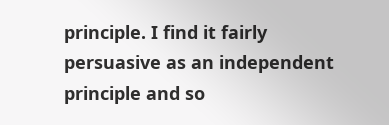principle. I find it fairly persuasive as an independent principle and so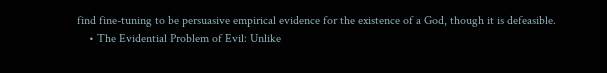find fine-tuning to be persuasive empirical evidence for the existence of a God, though it is defeasible.
    • The Evidential Problem of Evil: Unlike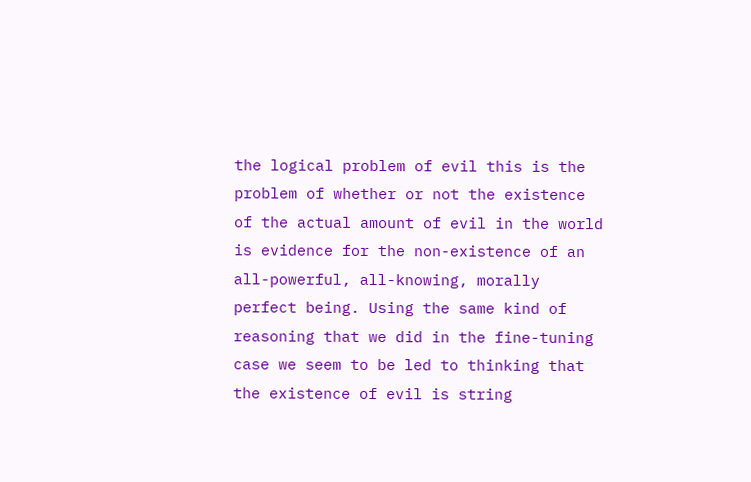the logical problem of evil this is the problem of whether or not the existence of the actual amount of evil in the world is evidence for the non-existence of an all-powerful, all-knowing, morally perfect being. Using the same kind of reasoning that we did in the fine-tuning case we seem to be led to thinking that the existence of evil is string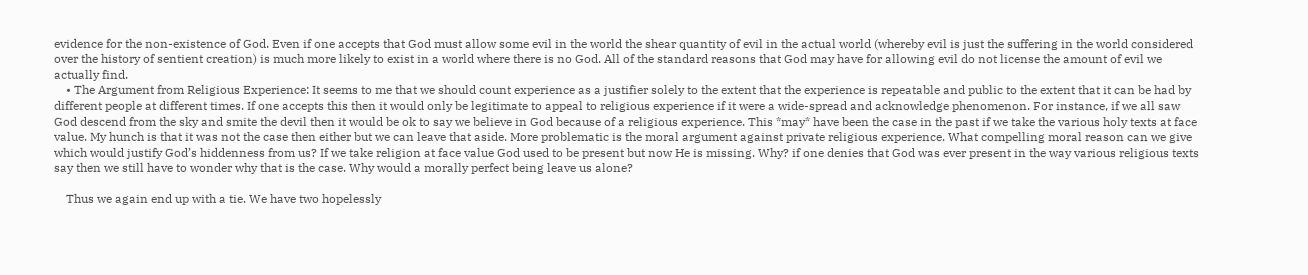evidence for the non-existence of God. Even if one accepts that God must allow some evil in the world the shear quantity of evil in the actual world (whereby evil is just the suffering in the world considered over the history of sentient creation) is much more likely to exist in a world where there is no God. All of the standard reasons that God may have for allowing evil do not license the amount of evil we actually find.
    • The Argument from Religious Experience: It seems to me that we should count experience as a justifier solely to the extent that the experience is repeatable and public to the extent that it can be had by different people at different times. If one accepts this then it would only be legitimate to appeal to religious experience if it were a wide-spread and acknowledge phenomenon. For instance, if we all saw God descend from the sky and smite the devil then it would be ok to say we believe in God because of a religious experience. This *may* have been the case in the past if we take the various holy texts at face value. My hunch is that it was not the case then either but we can leave that aside. More problematic is the moral argument against private religious experience. What compelling moral reason can we give which would justify God’s hiddenness from us? If we take religion at face value God used to be present but now He is missing. Why? if one denies that God was ever present in the way various religious texts say then we still have to wonder why that is the case. Why would a morally perfect being leave us alone?

    Thus we again end up with a tie. We have two hopelessly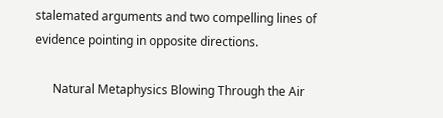stalemated arguments and two compelling lines of evidence pointing in opposite directions.

      Natural Metaphysics Blowing Through the Air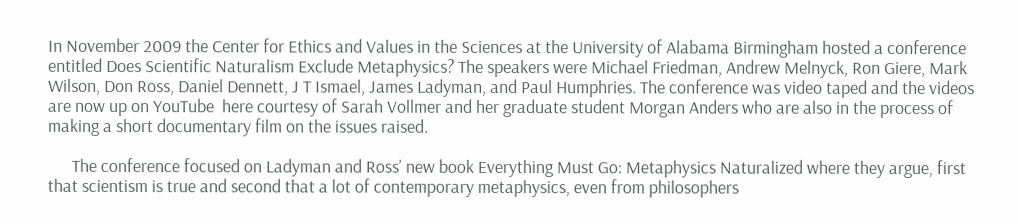In November 2009 the Center for Ethics and Values in the Sciences at the University of Alabama Birmingham hosted a conference entitled Does Scientific Naturalism Exclude Metaphysics? The speakers were Michael Friedman, Andrew Melnyck, Ron Giere, Mark Wilson, Don Ross, Daniel Dennett, J T Ismael, James Ladyman, and Paul Humphries. The conference was video taped and the videos are now up on YouTube  here courtesy of Sarah Vollmer and her graduate student Morgan Anders who are also in the process of making a short documentary film on the issues raised.

      The conference focused on Ladyman and Ross’ new book Everything Must Go: Metaphysics Naturalized where they argue, first that scientism is true and second that a lot of contemporary metaphysics, even from philosophers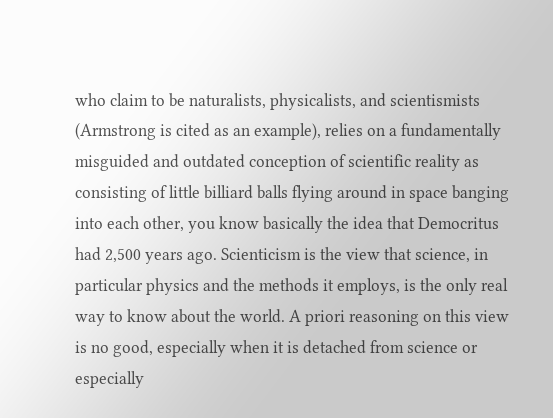who claim to be naturalists, physicalists, and scientismists (Armstrong is cited as an example), relies on a fundamentally misguided and outdated conception of scientific reality as consisting of little billiard balls flying around in space banging into each other, you know basically the idea that Democritus had 2,500 years ago. Scienticism is the view that science, in particular physics and the methods it employs, is the only real way to know about the world. A priori reasoning on this view is no good, especially when it is detached from science or especially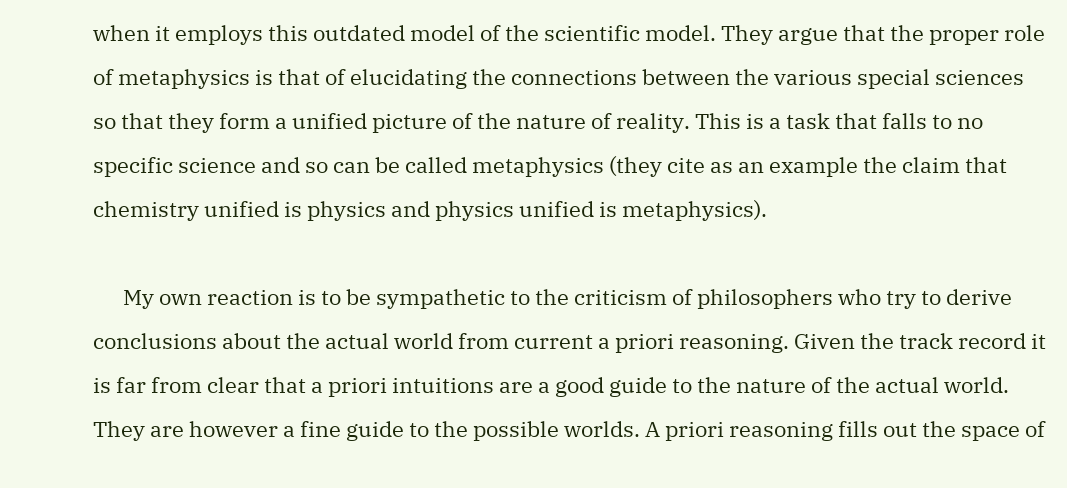when it employs this outdated model of the scientific model. They argue that the proper role of metaphysics is that of elucidating the connections between the various special sciences so that they form a unified picture of the nature of reality. This is a task that falls to no specific science and so can be called metaphysics (they cite as an example the claim that chemistry unified is physics and physics unified is metaphysics).

      My own reaction is to be sympathetic to the criticism of philosophers who try to derive conclusions about the actual world from current a priori reasoning. Given the track record it is far from clear that a priori intuitions are a good guide to the nature of the actual world. They are however a fine guide to the possible worlds. A priori reasoning fills out the space of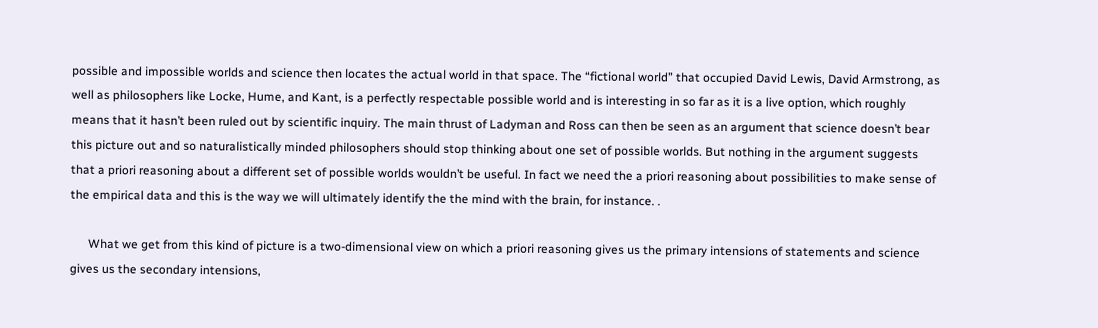possible and impossible worlds and science then locates the actual world in that space. The “fictional world” that occupied David Lewis, David Armstrong, as well as philosophers like Locke, Hume, and Kant, is a perfectly respectable possible world and is interesting in so far as it is a live option, which roughly means that it hasn’t been ruled out by scientific inquiry. The main thrust of Ladyman and Ross can then be seen as an argument that science doesn’t bear this picture out and so naturalistically minded philosophers should stop thinking about one set of possible worlds. But nothing in the argument suggests that a priori reasoning about a different set of possible worlds wouldn’t be useful. In fact we need the a priori reasoning about possibilities to make sense of the empirical data and this is the way we will ultimately identify the the mind with the brain, for instance. .

      What we get from this kind of picture is a two-dimensional view on which a priori reasoning gives us the primary intensions of statements and science gives us the secondary intensions,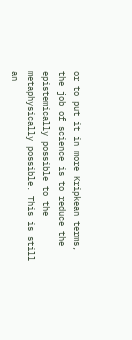or to put it in more Kripkean terms, the job of science is to reduce the epistemically possible to the metaphysically possible. This is still an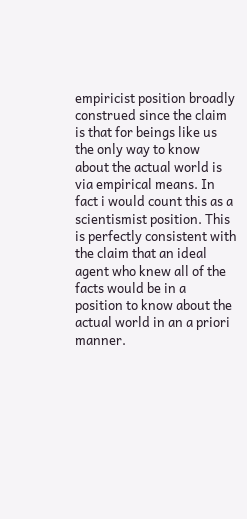empiricist position broadly construed since the claim is that for beings like us the only way to know about the actual world is via empirical means. In fact i would count this as a scientismist position. This is perfectly consistent with the claim that an ideal agent who knew all of the facts would be in a position to know about the actual world in an a priori manner.